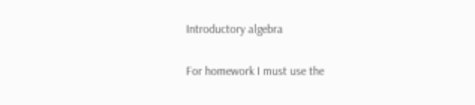Introductory algebra

For homework I must use the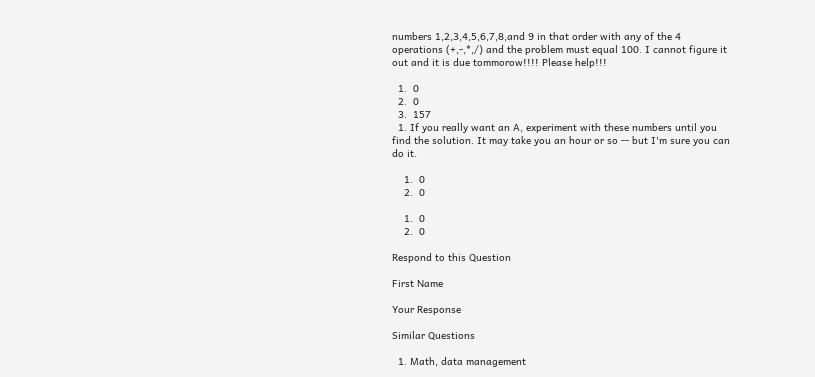numbers 1,2,3,4,5,6,7,8,and 9 in that order with any of the 4 operations (+,-,*,/) and the problem must equal 100. I cannot figure it out and it is due tommorow!!!! Please help!!!

  1.  0
  2.  0
  3.  157
  1. If you really want an A, experiment with these numbers until you find the solution. It may take you an hour or so -- but I'm sure you can do it.

    1.  0
    2.  0

    1.  0
    2.  0

Respond to this Question

First Name

Your Response

Similar Questions

  1. Math, data management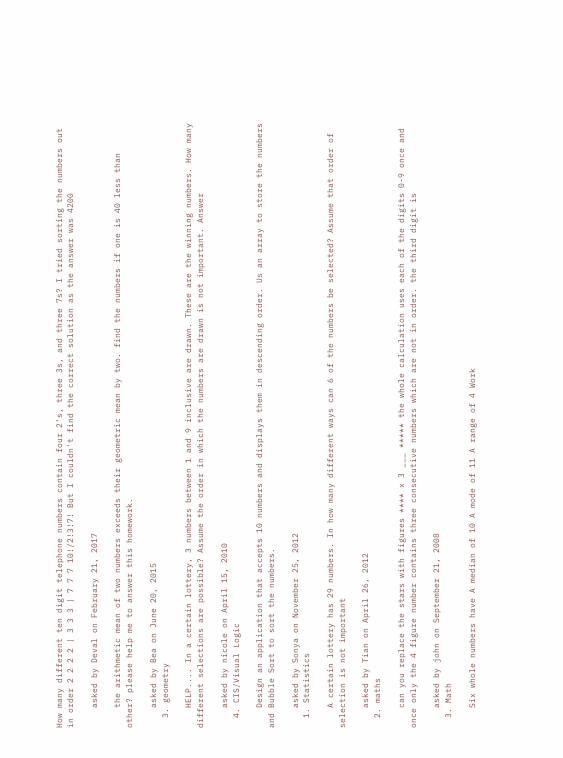How many different ten digit telephone numbers contain four 2's, three 3s, and three 7s? I tried sorting the numbers out in order 2 2 2 2 | 3 3 3 | 7 7 7 10!/2!3!7! But I couldn't find the correct solution as the answer was 4200

    asked by Deval on February 21, 2017

    the arithmetic mean of two numbers exceeds their geometric mean by two. find the numbers if one is 40 less than other? please help me to answer this homework.

    asked by Bea on June 20, 2015
  3. geometry

    HELP.... In a certain lottery, 3 numbers between 1 and 9 inclusive are drawn. These are the winning numbers. How many different selections are possible? Assume the order in which the numbers are drawn is not important. Answer

    asked by nicole on April 15, 2010
  4. CIS/Visual Logic

    Design an application that accepts 10 numbers and displays them in descending order. Us an array to store the numbers and Bubble Sort to sort the numbers.

    asked by Sonya on November 25, 2012
  1. Statistics

    A certain lottery has 29 numbers. In how many different ways can 6 of the numbers be selected? Assume that order of selection is not important

    asked by Tian on April 26, 2012
  2. maths

    can you replace the stars with figures **** x 3 ___ ***** the whole calculation uses each of the digits 0-9 once and once only the 4 figure number contains three consecutive numbers which are not in order. the third digit is

    asked by john on September 21, 2008
  3. Math

    Six whole numbers have A median of 10 A mode of 11 A range of 4 Work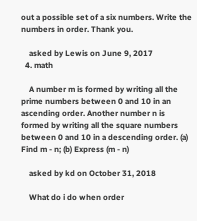out a possible set of a six numbers. Write the numbers in order. Thank you.

    asked by Lewis on June 9, 2017
  4. math

    A number m is formed by writing all the prime numbers between 0 and 10 in an ascending order. Another number n is formed by writing all the square numbers between 0 and 10 in a descending order. (a) Find m - n; (b) Express (m - n)

    asked by kd on October 31, 2018

    What do i do when order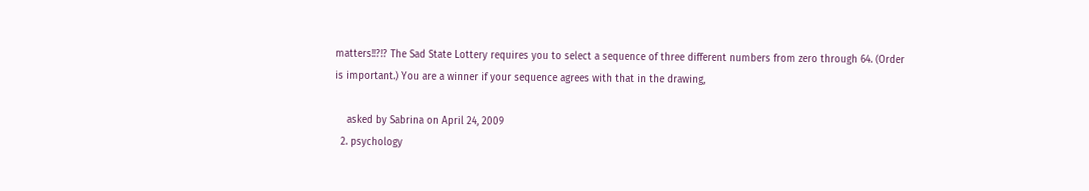matters!!?!? The Sad State Lottery requires you to select a sequence of three different numbers from zero through 64. (Order is important.) You are a winner if your sequence agrees with that in the drawing,

    asked by Sabrina on April 24, 2009
  2. psychology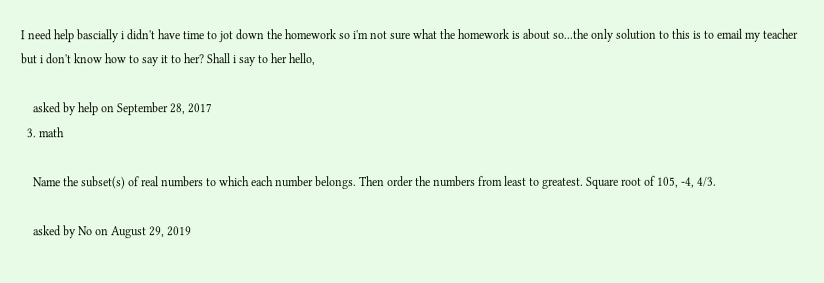I need help bascially i didn't have time to jot down the homework so i'm not sure what the homework is about so...the only solution to this is to email my teacher but i don't know how to say it to her? Shall i say to her hello,

    asked by help on September 28, 2017
  3. math

    Name the subset(s) of real numbers to which each number belongs. Then order the numbers from least to greatest. Square root of 105, -4, 4/3.

    asked by No on August 29, 2019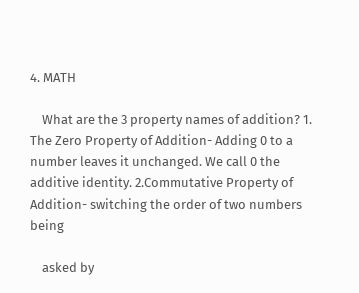4. MATH

    What are the 3 property names of addition? 1. The Zero Property of Addition- Adding 0 to a number leaves it unchanged. We call 0 the additive identity. 2.Commutative Property of Addition- switching the order of two numbers being

    asked by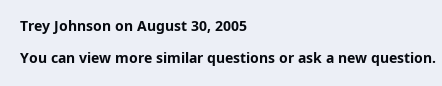Trey Johnson on August 30, 2005

You can view more similar questions or ask a new question.